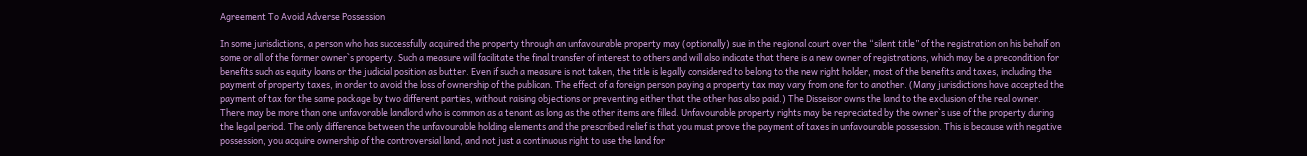Agreement To Avoid Adverse Possession

In some jurisdictions, a person who has successfully acquired the property through an unfavourable property may (optionally) sue in the regional court over the “silent title” of the registration on his behalf on some or all of the former owner`s property. Such a measure will facilitate the final transfer of interest to others and will also indicate that there is a new owner of registrations, which may be a precondition for benefits such as equity loans or the judicial position as butter. Even if such a measure is not taken, the title is legally considered to belong to the new right holder, most of the benefits and taxes, including the payment of property taxes, in order to avoid the loss of ownership of the publican. The effect of a foreign person paying a property tax may vary from one for to another. (Many jurisdictions have accepted the payment of tax for the same package by two different parties, without raising objections or preventing either that the other has also paid.) The Disseisor owns the land to the exclusion of the real owner. There may be more than one unfavorable landlord who is common as a tenant as long as the other items are filled. Unfavourable property rights may be repreciated by the owner`s use of the property during the legal period. The only difference between the unfavourable holding elements and the prescribed relief is that you must prove the payment of taxes in unfavourable possession. This is because with negative possession, you acquire ownership of the controversial land, and not just a continuous right to use the land for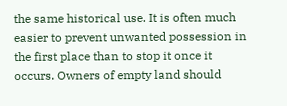the same historical use. It is often much easier to prevent unwanted possession in the first place than to stop it once it occurs. Owners of empty land should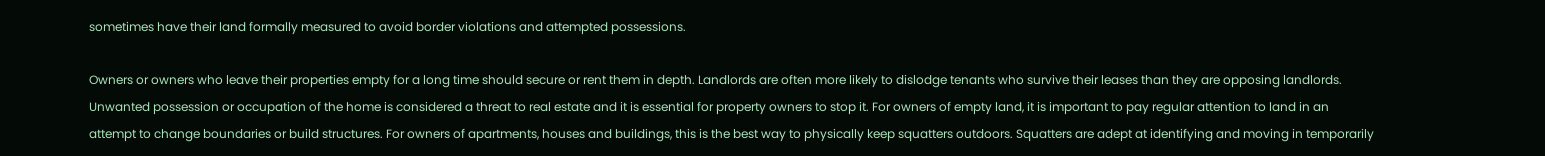sometimes have their land formally measured to avoid border violations and attempted possessions.

Owners or owners who leave their properties empty for a long time should secure or rent them in depth. Landlords are often more likely to dislodge tenants who survive their leases than they are opposing landlords. Unwanted possession or occupation of the home is considered a threat to real estate and it is essential for property owners to stop it. For owners of empty land, it is important to pay regular attention to land in an attempt to change boundaries or build structures. For owners of apartments, houses and buildings, this is the best way to physically keep squatters outdoors. Squatters are adept at identifying and moving in temporarily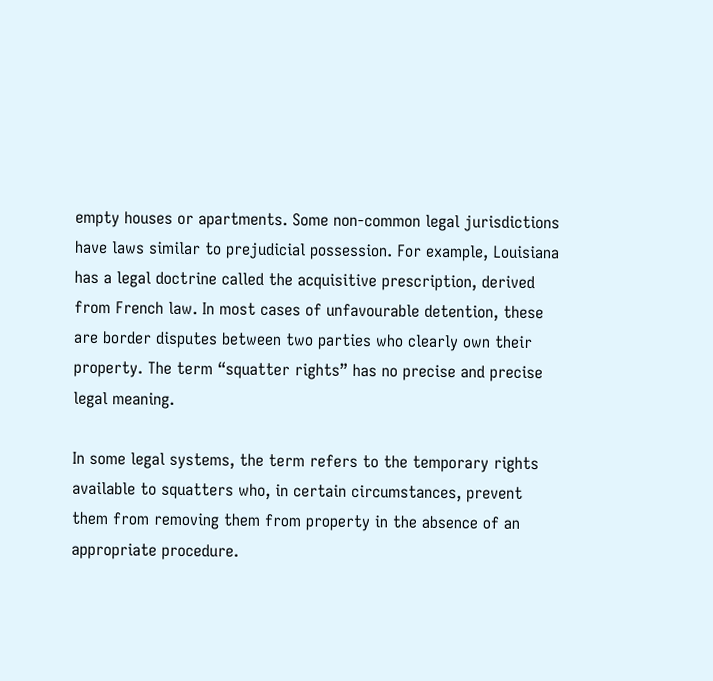empty houses or apartments. Some non-common legal jurisdictions have laws similar to prejudicial possession. For example, Louisiana has a legal doctrine called the acquisitive prescription, derived from French law. In most cases of unfavourable detention, these are border disputes between two parties who clearly own their property. The term “squatter rights” has no precise and precise legal meaning.

In some legal systems, the term refers to the temporary rights available to squatters who, in certain circumstances, prevent them from removing them from property in the absence of an appropriate procedure.